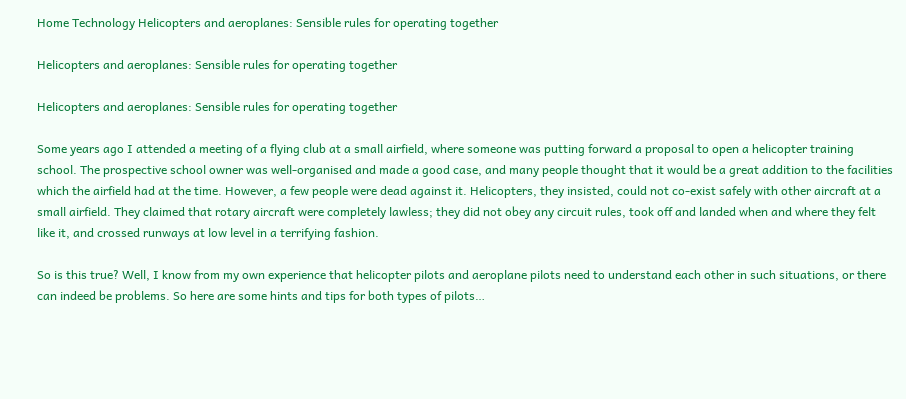Home Technology Helicopters and aeroplanes: Sensible rules for operating together

Helicopters and aeroplanes: Sensible rules for operating together

Helicopters and aeroplanes: Sensible rules for operating together

Some years ago I attended a meeting of a flying club at a small airfield, where someone was putting forward a proposal to open a helicopter training school. The prospective school owner was well-organised and made a good case, and many people thought that it would be a great addition to the facilities which the airfield had at the time. However, a few people were dead against it. Helicopters, they insisted, could not co-exist safely with other aircraft at a small airfield. They claimed that rotary aircraft were completely lawless; they did not obey any circuit rules, took off and landed when and where they felt like it, and crossed runways at low level in a terrifying fashion.

So is this true? Well, I know from my own experience that helicopter pilots and aeroplane pilots need to understand each other in such situations, or there can indeed be problems. So here are some hints and tips for both types of pilots…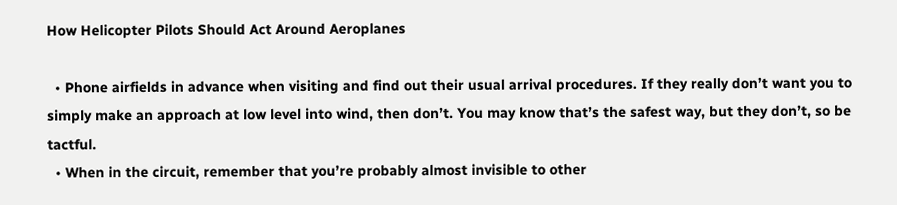How Helicopter Pilots Should Act Around Aeroplanes

  • Phone airfields in advance when visiting and find out their usual arrival procedures. If they really don’t want you to simply make an approach at low level into wind, then don’t. You may know that’s the safest way, but they don’t, so be tactful.
  • When in the circuit, remember that you’re probably almost invisible to other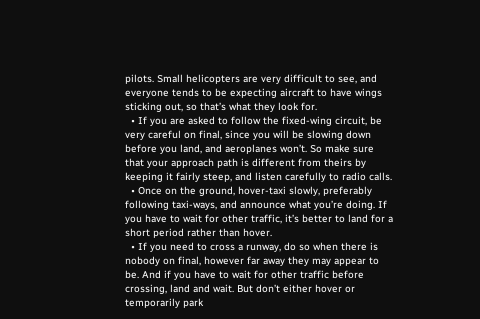pilots. Small helicopters are very difficult to see, and everyone tends to be expecting aircraft to have wings sticking out, so that’s what they look for.
  • If you are asked to follow the fixed-wing circuit, be very careful on final, since you will be slowing down before you land, and aeroplanes won’t. So make sure that your approach path is different from theirs by keeping it fairly steep, and listen carefully to radio calls.
  • Once on the ground, hover-taxi slowly, preferably following taxi-ways, and announce what you’re doing. If you have to wait for other traffic, it’s better to land for a short period rather than hover.
  • If you need to cross a runway, do so when there is nobody on final, however far away they may appear to be. And if you have to wait for other traffic before crossing, land and wait. But don’t either hover or temporarily park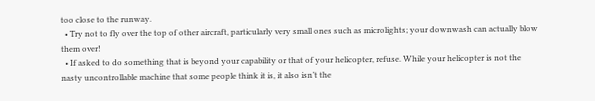too close to the runway.
  • Try not to fly over the top of other aircraft, particularly very small ones such as microlights; your downwash can actually blow them over!
  • If asked to do something that is beyond your capability or that of your helicopter, refuse. While your helicopter is not the nasty uncontrollable machine that some people think it is, it also isn’t the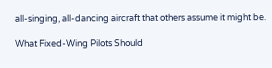all-singing, all-dancing aircraft that others assume it might be.

What Fixed-Wing Pilots Should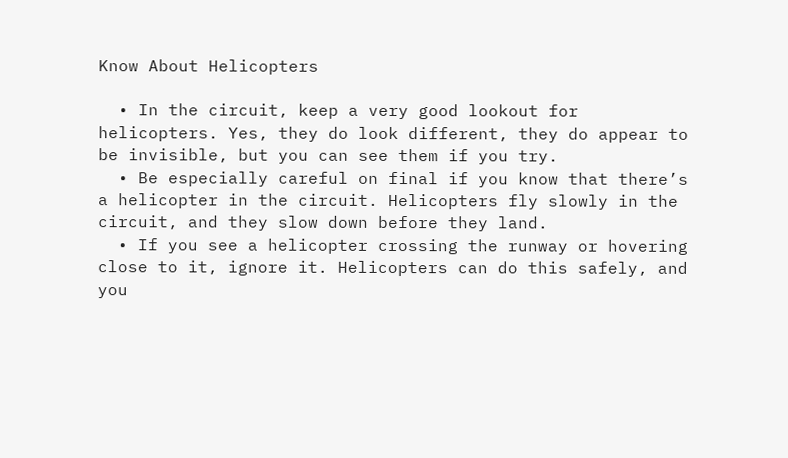Know About Helicopters

  • In the circuit, keep a very good lookout for helicopters. Yes, they do look different, they do appear to be invisible, but you can see them if you try.
  • Be especially careful on final if you know that there’s a helicopter in the circuit. Helicopters fly slowly in the circuit, and they slow down before they land.
  • If you see a helicopter crossing the runway or hovering close to it, ignore it. Helicopters can do this safely, and you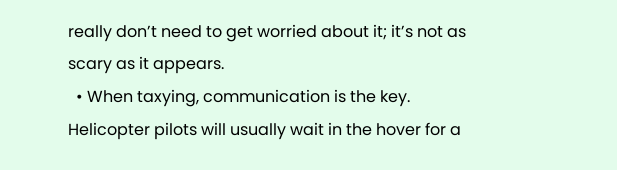really don’t need to get worried about it; it’s not as scary as it appears.
  • When taxying, communication is the key. Helicopter pilots will usually wait in the hover for a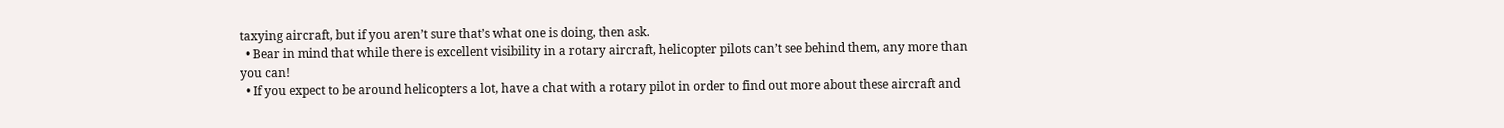taxying aircraft, but if you aren’t sure that’s what one is doing, then ask.
  • Bear in mind that while there is excellent visibility in a rotary aircraft, helicopter pilots can’t see behind them, any more than you can!
  • If you expect to be around helicopters a lot, have a chat with a rotary pilot in order to find out more about these aircraft and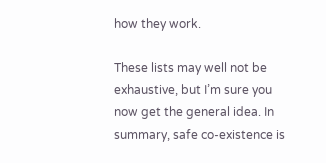how they work.

These lists may well not be exhaustive, but I’m sure you now get the general idea. In summary, safe co-existence is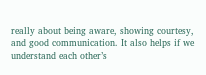really about being aware, showing courtesy, and good communication. It also helps if we understand each other’s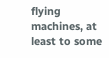flying machines, at least to some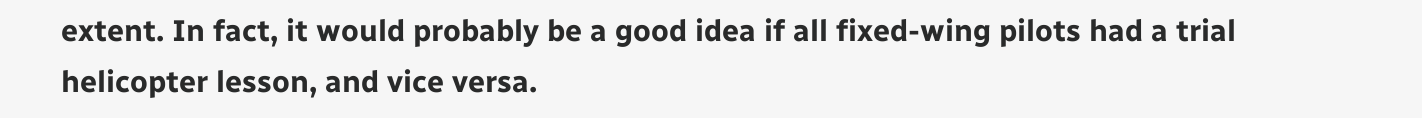extent. In fact, it would probably be a good idea if all fixed-wing pilots had a trial helicopter lesson, and vice versa.